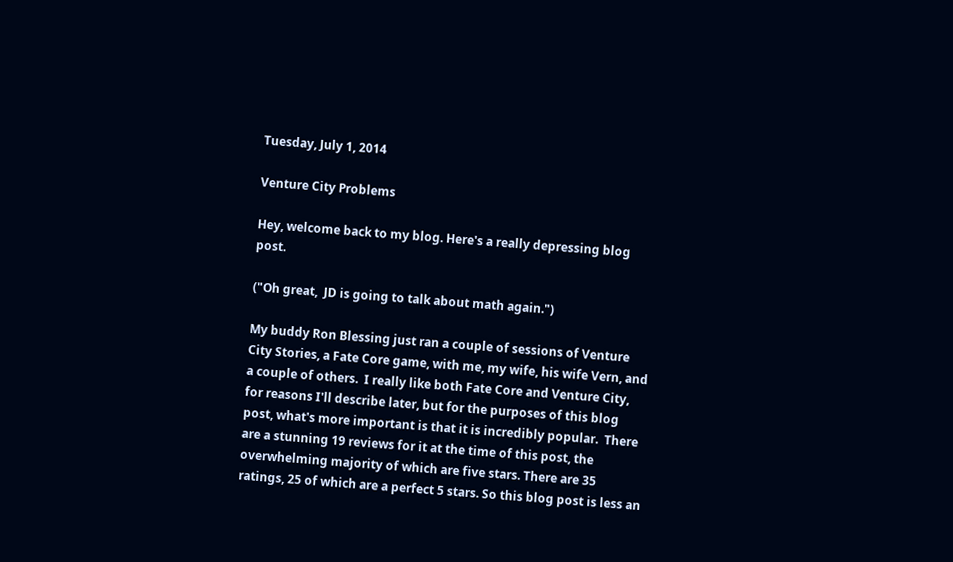Tuesday, July 1, 2014

Venture City Problems

Hey, welcome back to my blog. Here's a really depressing blog post.

("Oh great,  JD is going to talk about math again.")

My buddy Ron Blessing just ran a couple of sessions of Venture City Stories, a Fate Core game, with me, my wife, his wife Vern, and a couple of others.  I really like both Fate Core and Venture City, for reasons I'll describe later, but for the purposes of this blog post, what's more important is that it is incredibly popular.  There are a stunning 19 reviews for it at the time of this post, the overwhelming majority of which are five stars. There are 35 ratings, 25 of which are a perfect 5 stars. So this blog post is less an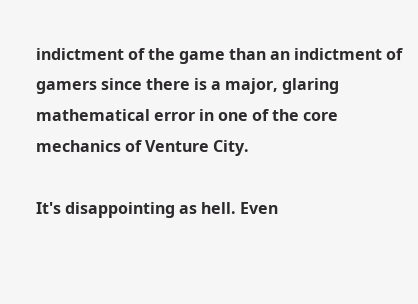indictment of the game than an indictment of gamers since there is a major, glaring mathematical error in one of the core mechanics of Venture City.

It's disappointing as hell. Even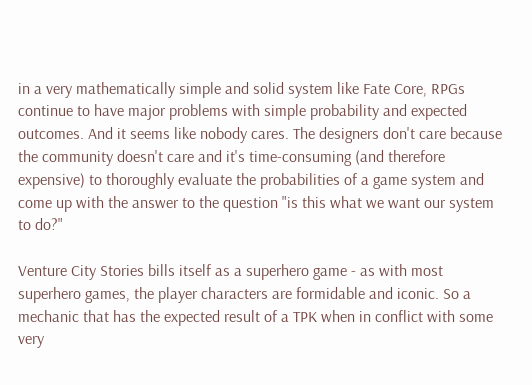in a very mathematically simple and solid system like Fate Core, RPGs continue to have major problems with simple probability and expected outcomes. And it seems like nobody cares. The designers don't care because the community doesn't care and it's time-consuming (and therefore expensive) to thoroughly evaluate the probabilities of a game system and come up with the answer to the question "is this what we want our system to do?"

Venture City Stories bills itself as a superhero game - as with most superhero games, the player characters are formidable and iconic. So a mechanic that has the expected result of a TPK when in conflict with some very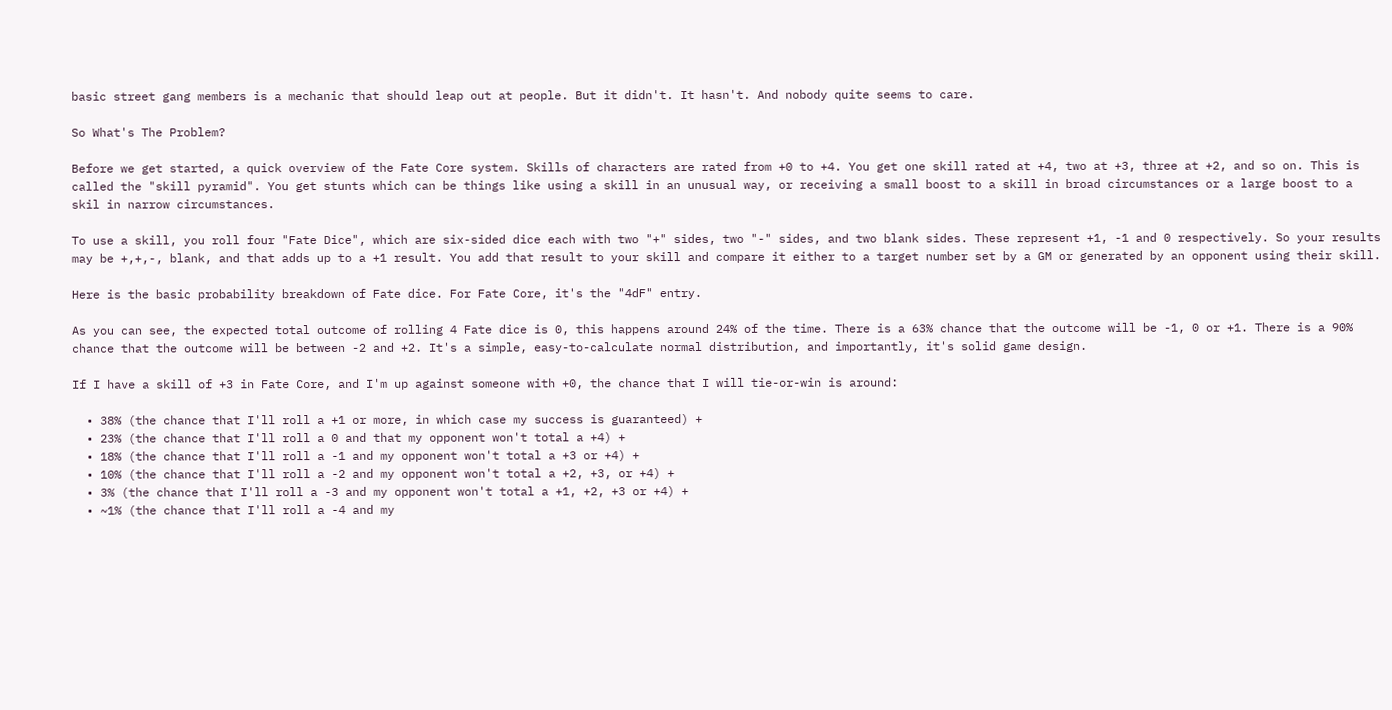basic street gang members is a mechanic that should leap out at people. But it didn't. It hasn't. And nobody quite seems to care.

So What's The Problem?

Before we get started, a quick overview of the Fate Core system. Skills of characters are rated from +0 to +4. You get one skill rated at +4, two at +3, three at +2, and so on. This is called the "skill pyramid". You get stunts which can be things like using a skill in an unusual way, or receiving a small boost to a skill in broad circumstances or a large boost to a skil in narrow circumstances.

To use a skill, you roll four "Fate Dice", which are six-sided dice each with two "+" sides, two "-" sides, and two blank sides. These represent +1, -1 and 0 respectively. So your results may be +,+,-, blank, and that adds up to a +1 result. You add that result to your skill and compare it either to a target number set by a GM or generated by an opponent using their skill.

Here is the basic probability breakdown of Fate dice. For Fate Core, it's the "4dF" entry.

As you can see, the expected total outcome of rolling 4 Fate dice is 0, this happens around 24% of the time. There is a 63% chance that the outcome will be -1, 0 or +1. There is a 90% chance that the outcome will be between -2 and +2. It's a simple, easy-to-calculate normal distribution, and importantly, it's solid game design.

If I have a skill of +3 in Fate Core, and I'm up against someone with +0, the chance that I will tie-or-win is around:

  • 38% (the chance that I'll roll a +1 or more, in which case my success is guaranteed) +
  • 23% (the chance that I'll roll a 0 and that my opponent won't total a +4) +
  • 18% (the chance that I'll roll a -1 and my opponent won't total a +3 or +4) +
  • 10% (the chance that I'll roll a -2 and my opponent won't total a +2, +3, or +4) +
  • 3% (the chance that I'll roll a -3 and my opponent won't total a +1, +2, +3 or +4) +
  • ~1% (the chance that I'll roll a -4 and my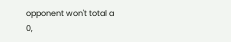opponent won't total a 0,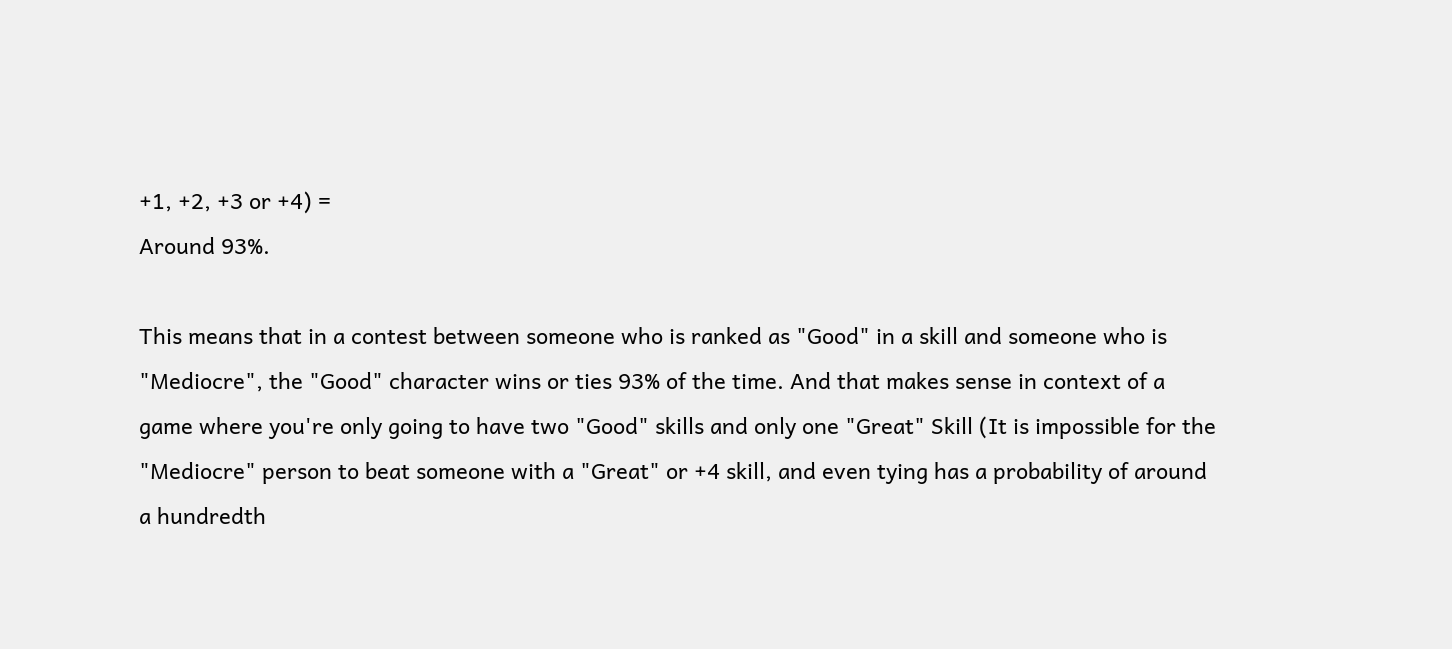+1, +2, +3 or +4) =
Around 93%.

This means that in a contest between someone who is ranked as "Good" in a skill and someone who is "Mediocre", the "Good" character wins or ties 93% of the time. And that makes sense in context of a game where you're only going to have two "Good" skills and only one "Great" Skill (It is impossible for the "Mediocre" person to beat someone with a "Great" or +4 skill, and even tying has a probability of around a hundredth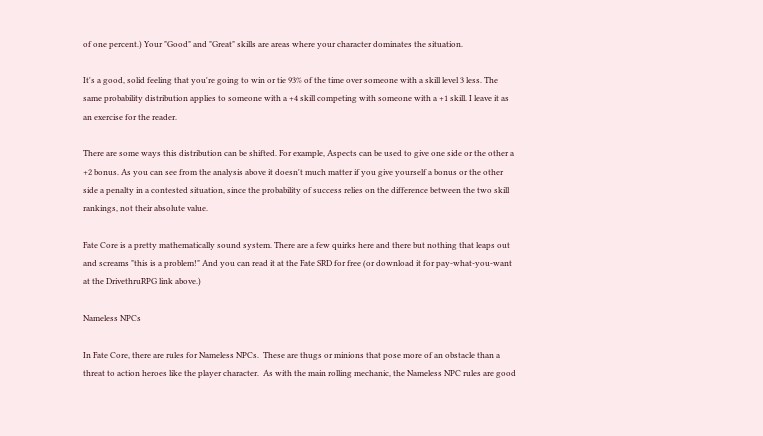of one percent.) Your "Good" and "Great" skills are areas where your character dominates the situation.

It's a good, solid feeling that you're going to win or tie 93% of the time over someone with a skill level 3 less. The same probability distribution applies to someone with a +4 skill competing with someone with a +1 skill. I leave it as an exercise for the reader.

There are some ways this distribution can be shifted. For example, Aspects can be used to give one side or the other a +2 bonus. As you can see from the analysis above it doesn't much matter if you give yourself a bonus or the other side a penalty in a contested situation, since the probability of success relies on the difference between the two skill rankings, not their absolute value.

Fate Core is a pretty mathematically sound system. There are a few quirks here and there but nothing that leaps out and screams "this is a problem!" And you can read it at the Fate SRD for free (or download it for pay-what-you-want at the DrivethruRPG link above.)

Nameless NPCs

In Fate Core, there are rules for Nameless NPCs.  These are thugs or minions that pose more of an obstacle than a threat to action heroes like the player character.  As with the main rolling mechanic, the Nameless NPC rules are good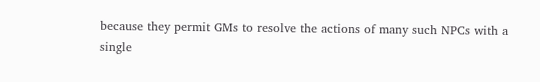because they permit GMs to resolve the actions of many such NPCs with a single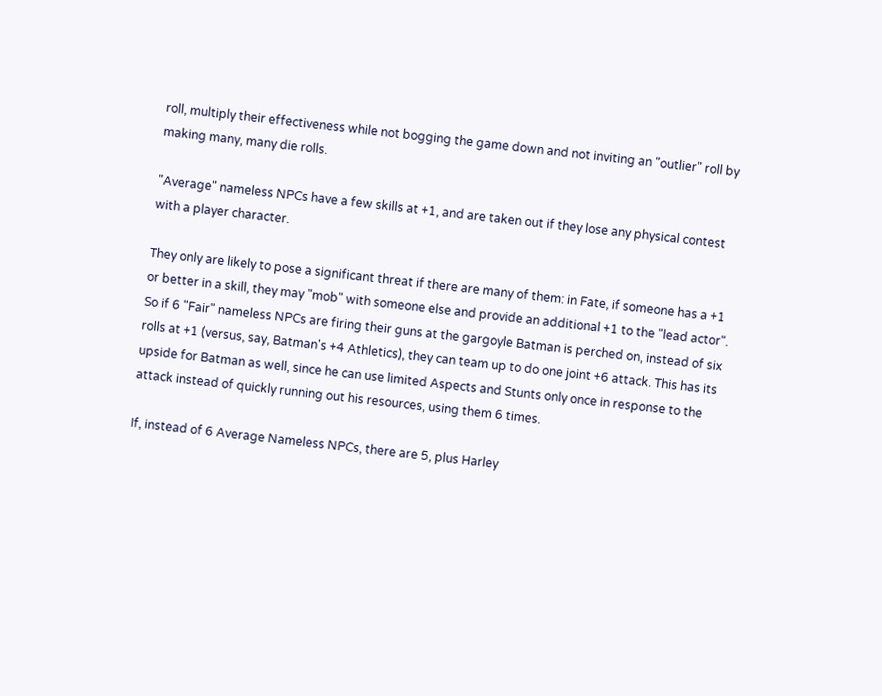roll, multiply their effectiveness while not bogging the game down and not inviting an "outlier" roll by making many, many die rolls.

"Average" nameless NPCs have a few skills at +1, and are taken out if they lose any physical contest with a player character.

They only are likely to pose a significant threat if there are many of them: in Fate, if someone has a +1 or better in a skill, they may "mob" with someone else and provide an additional +1 to the "lead actor". So if 6 "Fair" nameless NPCs are firing their guns at the gargoyle Batman is perched on, instead of six rolls at +1 (versus, say, Batman's +4 Athletics), they can team up to do one joint +6 attack. This has its upside for Batman as well, since he can use limited Aspects and Stunts only once in response to the attack instead of quickly running out his resources, using them 6 times.

If, instead of 6 Average Nameless NPCs, there are 5, plus Harley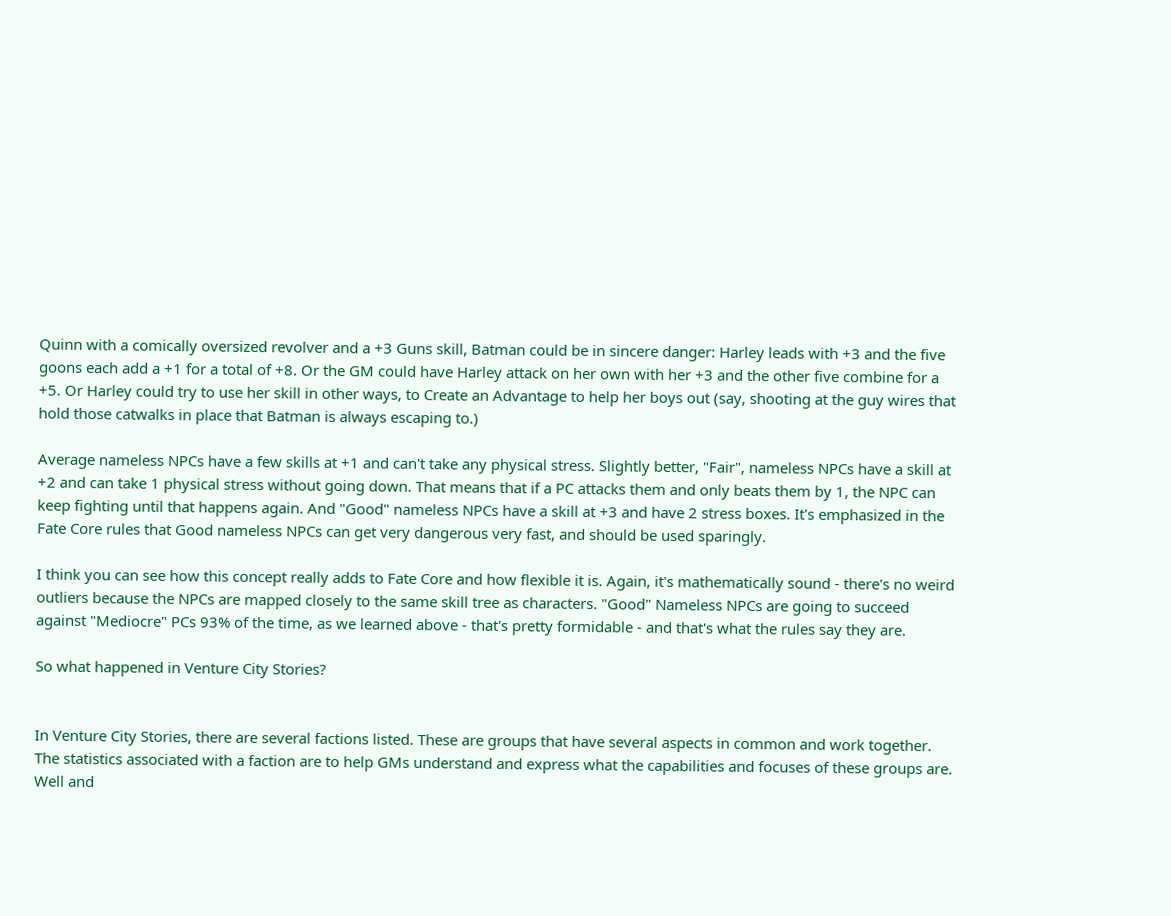Quinn with a comically oversized revolver and a +3 Guns skill, Batman could be in sincere danger: Harley leads with +3 and the five goons each add a +1 for a total of +8. Or the GM could have Harley attack on her own with her +3 and the other five combine for a +5. Or Harley could try to use her skill in other ways, to Create an Advantage to help her boys out (say, shooting at the guy wires that hold those catwalks in place that Batman is always escaping to.)

Average nameless NPCs have a few skills at +1 and can't take any physical stress. Slightly better, "Fair", nameless NPCs have a skill at +2 and can take 1 physical stress without going down. That means that if a PC attacks them and only beats them by 1, the NPC can keep fighting until that happens again. And "Good" nameless NPCs have a skill at +3 and have 2 stress boxes. It's emphasized in the Fate Core rules that Good nameless NPCs can get very dangerous very fast, and should be used sparingly.

I think you can see how this concept really adds to Fate Core and how flexible it is. Again, it's mathematically sound - there's no weird outliers because the NPCs are mapped closely to the same skill tree as characters. "Good" Nameless NPCs are going to succeed against "Mediocre" PCs 93% of the time, as we learned above - that's pretty formidable - and that's what the rules say they are.

So what happened in Venture City Stories?


In Venture City Stories, there are several factions listed. These are groups that have several aspects in common and work together. The statistics associated with a faction are to help GMs understand and express what the capabilities and focuses of these groups are. Well and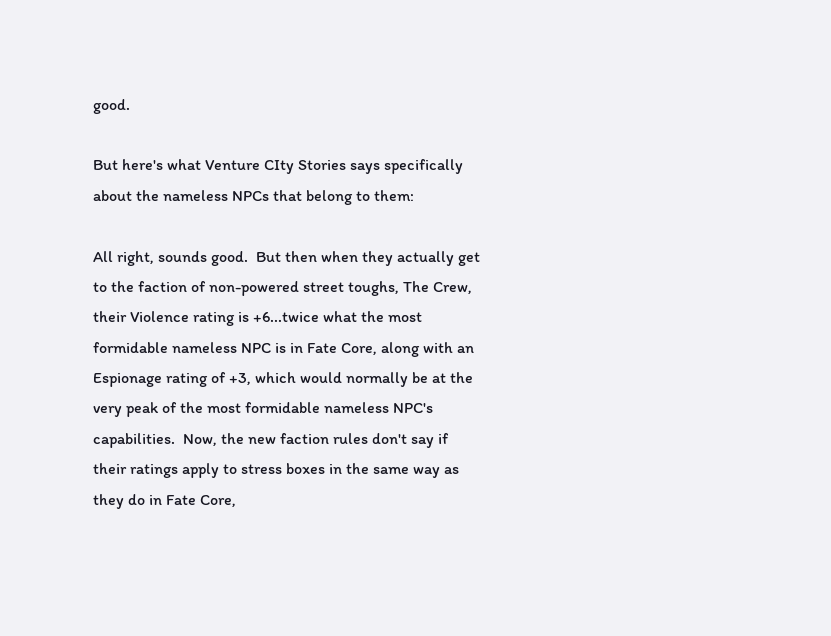good.

But here's what Venture CIty Stories says specifically about the nameless NPCs that belong to them:

All right, sounds good.  But then when they actually get to the faction of non-powered street toughs, The Crew, their Violence rating is +6...twice what the most formidable nameless NPC is in Fate Core, along with an Espionage rating of +3, which would normally be at the very peak of the most formidable nameless NPC's capabilities.  Now, the new faction rules don't say if their ratings apply to stress boxes in the same way as they do in Fate Core,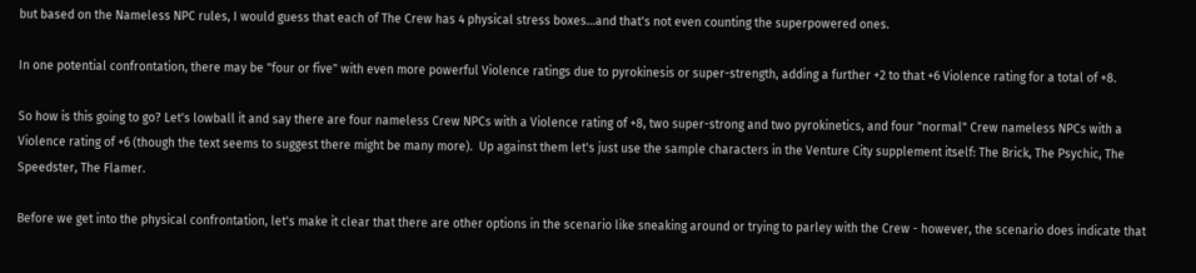but based on the Nameless NPC rules, I would guess that each of The Crew has 4 physical stress boxes...and that's not even counting the superpowered ones.

In one potential confrontation, there may be "four or five" with even more powerful Violence ratings due to pyrokinesis or super-strength, adding a further +2 to that +6 Violence rating for a total of +8.

So how is this going to go? Let's lowball it and say there are four nameless Crew NPCs with a Violence rating of +8, two super-strong and two pyrokinetics, and four "normal" Crew nameless NPCs with a Violence rating of +6 (though the text seems to suggest there might be many more).  Up against them let's just use the sample characters in the Venture City supplement itself: The Brick, The Psychic, The Speedster, The Flamer.

Before we get into the physical confrontation, let's make it clear that there are other options in the scenario like sneaking around or trying to parley with the Crew - however, the scenario does indicate that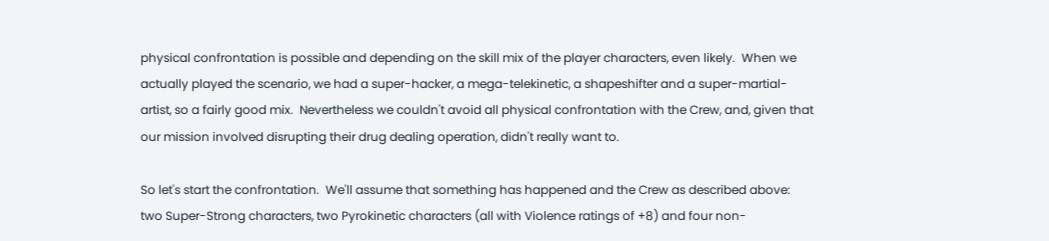physical confrontation is possible and depending on the skill mix of the player characters, even likely.  When we actually played the scenario, we had a super-hacker, a mega-telekinetic, a shapeshifter and a super-martial-artist, so a fairly good mix.  Nevertheless we couldn't avoid all physical confrontation with the Crew, and, given that our mission involved disrupting their drug dealing operation, didn't really want to.

So let's start the confrontation.  We'll assume that something has happened and the Crew as described above: two Super-Strong characters, two Pyrokinetic characters (all with Violence ratings of +8) and four non-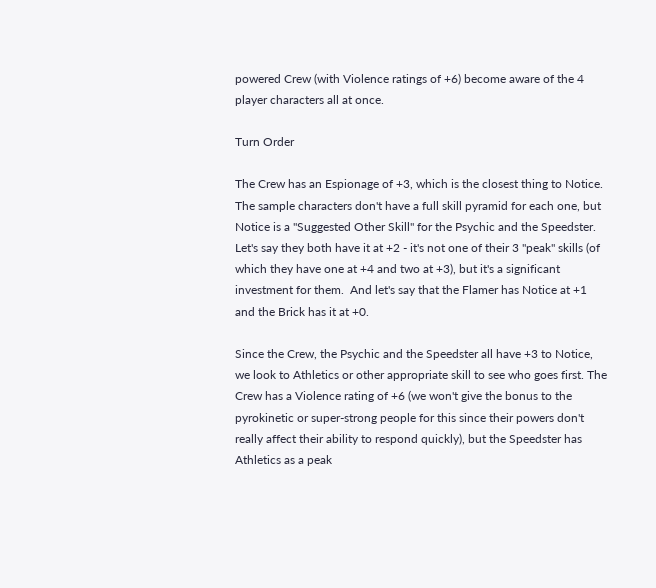powered Crew (with Violence ratings of +6) become aware of the 4 player characters all at once.

Turn Order

The Crew has an Espionage of +3, which is the closest thing to Notice. The sample characters don't have a full skill pyramid for each one, but Notice is a "Suggested Other Skill" for the Psychic and the Speedster. Let's say they both have it at +2 - it's not one of their 3 "peak" skills (of which they have one at +4 and two at +3), but it's a significant investment for them.  And let's say that the Flamer has Notice at +1 and the Brick has it at +0.

Since the Crew, the Psychic and the Speedster all have +3 to Notice, we look to Athletics or other appropriate skill to see who goes first. The Crew has a Violence rating of +6 (we won't give the bonus to the pyrokinetic or super-strong people for this since their powers don't really affect their ability to respond quickly), but the Speedster has Athletics as a peak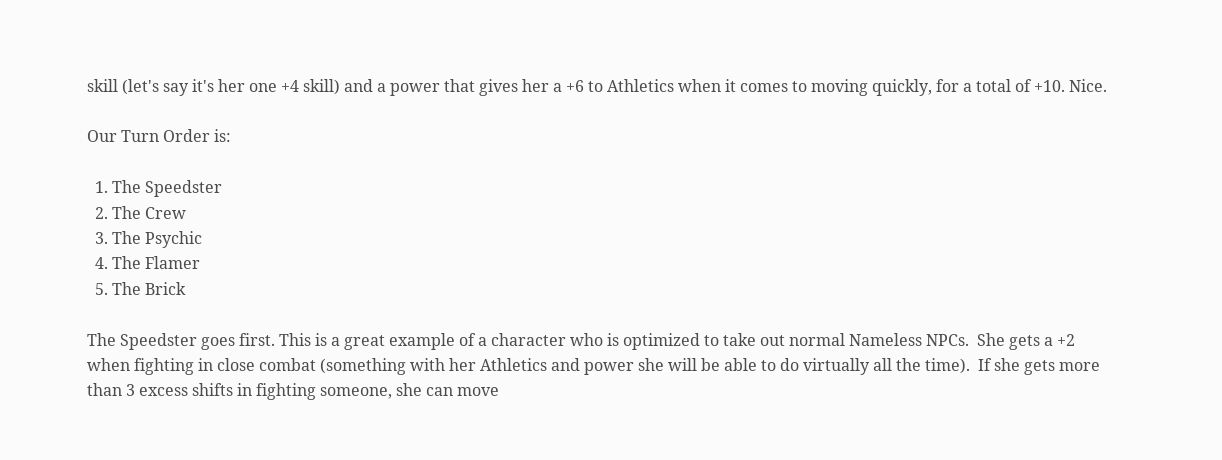skill (let's say it's her one +4 skill) and a power that gives her a +6 to Athletics when it comes to moving quickly, for a total of +10. Nice.

Our Turn Order is:

  1. The Speedster
  2. The Crew
  3. The Psychic
  4. The Flamer
  5. The Brick

The Speedster goes first. This is a great example of a character who is optimized to take out normal Nameless NPCs.  She gets a +2 when fighting in close combat (something with her Athletics and power she will be able to do virtually all the time).  If she gets more than 3 excess shifts in fighting someone, she can move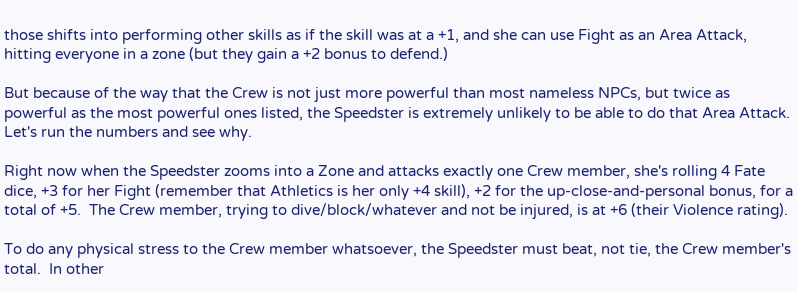those shifts into performing other skills as if the skill was at a +1, and she can use Fight as an Area Attack, hitting everyone in a zone (but they gain a +2 bonus to defend.)

But because of the way that the Crew is not just more powerful than most nameless NPCs, but twice as powerful as the most powerful ones listed, the Speedster is extremely unlikely to be able to do that Area Attack. Let's run the numbers and see why.

Right now when the Speedster zooms into a Zone and attacks exactly one Crew member, she's rolling 4 Fate dice, +3 for her Fight (remember that Athletics is her only +4 skill), +2 for the up-close-and-personal bonus, for a total of +5.  The Crew member, trying to dive/block/whatever and not be injured, is at +6 (their Violence rating).

To do any physical stress to the Crew member whatsoever, the Speedster must beat, not tie, the Crew member's total.  In other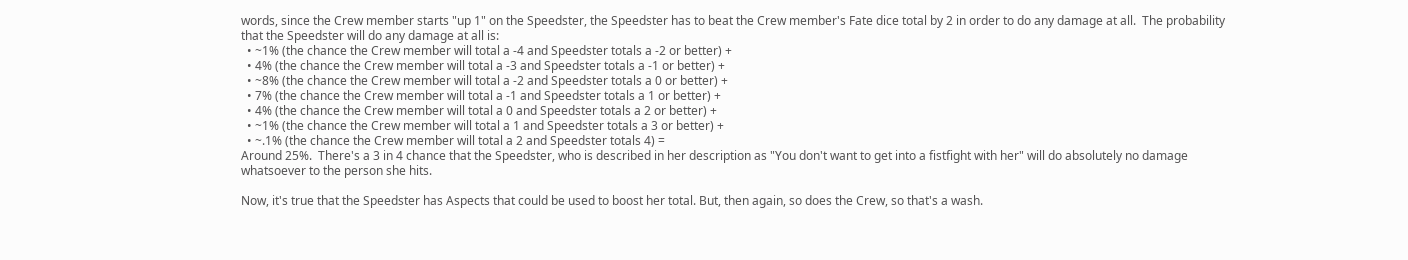words, since the Crew member starts "up 1" on the Speedster, the Speedster has to beat the Crew member's Fate dice total by 2 in order to do any damage at all.  The probability that the Speedster will do any damage at all is:
  • ~1% (the chance the Crew member will total a -4 and Speedster totals a -2 or better) +
  • 4% (the chance the Crew member will total a -3 and Speedster totals a -1 or better) +
  • ~8% (the chance the Crew member will total a -2 and Speedster totals a 0 or better) +
  • 7% (the chance the Crew member will total a -1 and Speedster totals a 1 or better) +
  • 4% (the chance the Crew member will total a 0 and Speedster totals a 2 or better) +
  • ~1% (the chance the Crew member will total a 1 and Speedster totals a 3 or better) +
  • ~.1% (the chance the Crew member will total a 2 and Speedster totals 4) =
Around 25%.  There's a 3 in 4 chance that the Speedster, who is described in her description as "You don't want to get into a fistfight with her" will do absolutely no damage whatsoever to the person she hits.

Now, it's true that the Speedster has Aspects that could be used to boost her total. But, then again, so does the Crew, so that's a wash.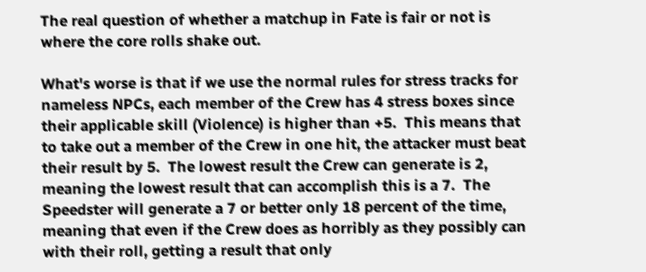The real question of whether a matchup in Fate is fair or not is where the core rolls shake out.

What's worse is that if we use the normal rules for stress tracks for nameless NPCs, each member of the Crew has 4 stress boxes since their applicable skill (Violence) is higher than +5.  This means that to take out a member of the Crew in one hit, the attacker must beat their result by 5.  The lowest result the Crew can generate is 2, meaning the lowest result that can accomplish this is a 7.  The Speedster will generate a 7 or better only 18 percent of the time, meaning that even if the Crew does as horribly as they possibly can with their roll, getting a result that only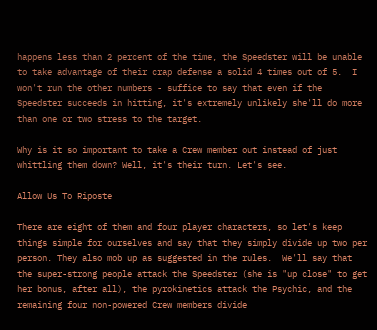happens less than 2 percent of the time, the Speedster will be unable to take advantage of their crap defense a solid 4 times out of 5.  I won't run the other numbers - suffice to say that even if the Speedster succeeds in hitting, it's extremely unlikely she'll do more than one or two stress to the target.

Why is it so important to take a Crew member out instead of just whittling them down? Well, it's their turn. Let's see.

Allow Us To Riposte

There are eight of them and four player characters, so let's keep things simple for ourselves and say that they simply divide up two per person. They also mob up as suggested in the rules.  We'll say that the super-strong people attack the Speedster (she is "up close" to get her bonus, after all), the pyrokinetics attack the Psychic, and the remaining four non-powered Crew members divide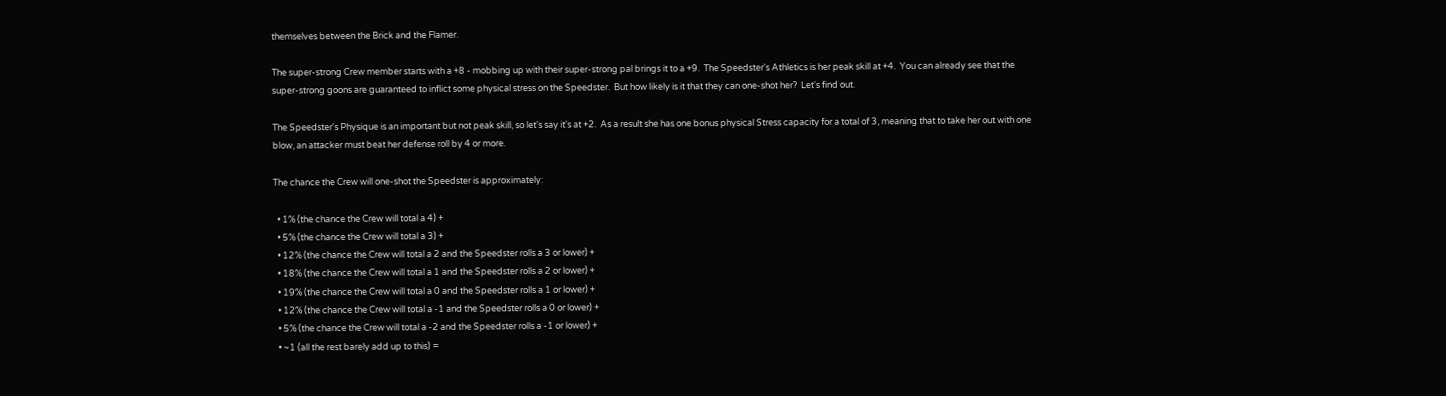themselves between the Brick and the Flamer.

The super-strong Crew member starts with a +8 - mobbing up with their super-strong pal brings it to a +9.  The Speedster's Athletics is her peak skill at +4.  You can already see that the super-strong goons are guaranteed to inflict some physical stress on the Speedster.  But how likely is it that they can one-shot her?  Let's find out.

The Speedster's Physique is an important but not peak skill, so let's say it's at +2.  As a result she has one bonus physical Stress capacity for a total of 3, meaning that to take her out with one blow, an attacker must beat her defense roll by 4 or more.

The chance the Crew will one-shot the Speedster is approximately:

  • 1% (the chance the Crew will total a 4) +
  • 5% (the chance the Crew will total a 3) +
  • 12% (the chance the Crew will total a 2 and the Speedster rolls a 3 or lower) +
  • 18% (the chance the Crew will total a 1 and the Speedster rolls a 2 or lower) +
  • 19% (the chance the Crew will total a 0 and the Speedster rolls a 1 or lower) +
  • 12% (the chance the Crew will total a -1 and the Speedster rolls a 0 or lower) +
  • 5% (the chance the Crew will total a -2 and the Speedster rolls a -1 or lower) +
  • ~1 (all the rest barely add up to this) =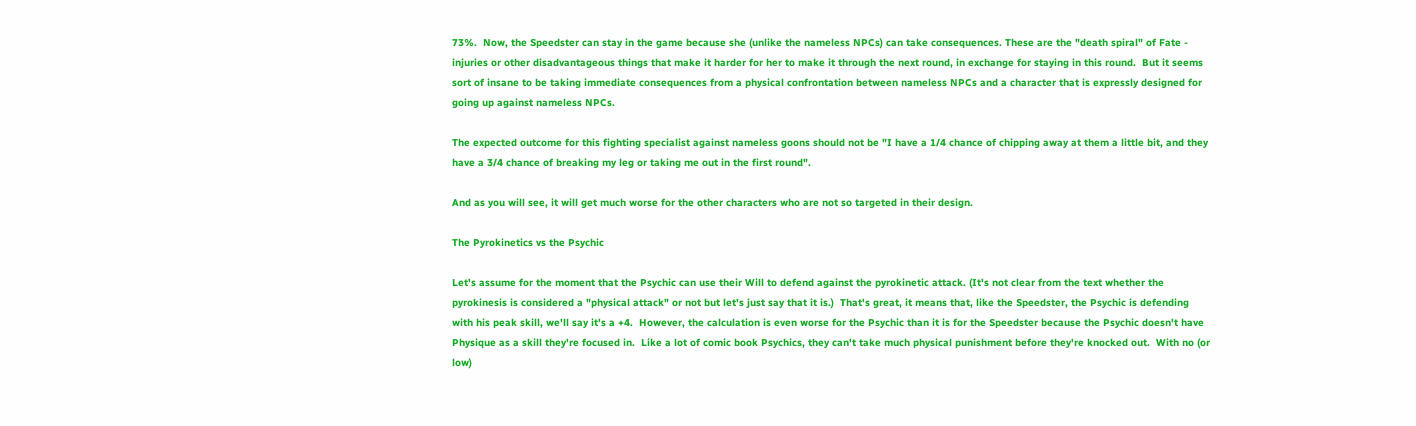73%.  Now, the Speedster can stay in the game because she (unlike the nameless NPCs) can take consequences. These are the "death spiral" of Fate - injuries or other disadvantageous things that make it harder for her to make it through the next round, in exchange for staying in this round.  But it seems sort of insane to be taking immediate consequences from a physical confrontation between nameless NPCs and a character that is expressly designed for going up against nameless NPCs.

The expected outcome for this fighting specialist against nameless goons should not be "I have a 1/4 chance of chipping away at them a little bit, and they have a 3/4 chance of breaking my leg or taking me out in the first round".

And as you will see, it will get much worse for the other characters who are not so targeted in their design.

The Pyrokinetics vs the Psychic

Let's assume for the moment that the Psychic can use their Will to defend against the pyrokinetic attack. (It's not clear from the text whether the pyrokinesis is considered a "physical attack" or not but let's just say that it is.)  That's great, it means that, like the Speedster, the Psychic is defending with his peak skill, we'll say it's a +4.  However, the calculation is even worse for the Psychic than it is for the Speedster because the Psychic doesn't have Physique as a skill they're focused in.  Like a lot of comic book Psychics, they can't take much physical punishment before they're knocked out.  With no (or low)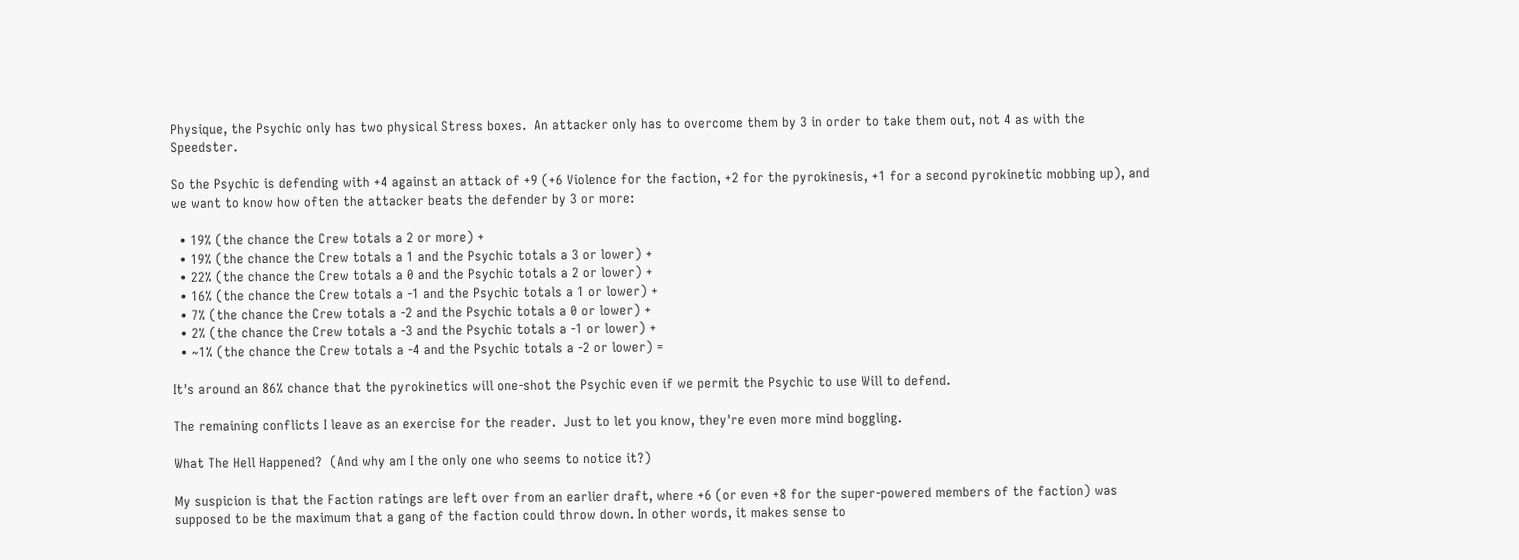Physique, the Psychic only has two physical Stress boxes.  An attacker only has to overcome them by 3 in order to take them out, not 4 as with the Speedster.

So the Psychic is defending with +4 against an attack of +9 (+6 Violence for the faction, +2 for the pyrokinesis, +1 for a second pyrokinetic mobbing up), and we want to know how often the attacker beats the defender by 3 or more:

  • 19% (the chance the Crew totals a 2 or more) +
  • 19% (the chance the Crew totals a 1 and the Psychic totals a 3 or lower) +
  • 22% (the chance the Crew totals a 0 and the Psychic totals a 2 or lower) +
  • 16% (the chance the Crew totals a -1 and the Psychic totals a 1 or lower) +
  • 7% (the chance the Crew totals a -2 and the Psychic totals a 0 or lower) +
  • 2% (the chance the Crew totals a -3 and the Psychic totals a -1 or lower) +
  • ~1% (the chance the Crew totals a -4 and the Psychic totals a -2 or lower) =

It's around an 86% chance that the pyrokinetics will one-shot the Psychic even if we permit the Psychic to use Will to defend.

The remaining conflicts I leave as an exercise for the reader.  Just to let you know, they're even more mind boggling.

What The Hell Happened?  (And why am I the only one who seems to notice it?)

My suspicion is that the Faction ratings are left over from an earlier draft, where +6 (or even +8 for the super-powered members of the faction) was supposed to be the maximum that a gang of the faction could throw down. In other words, it makes sense to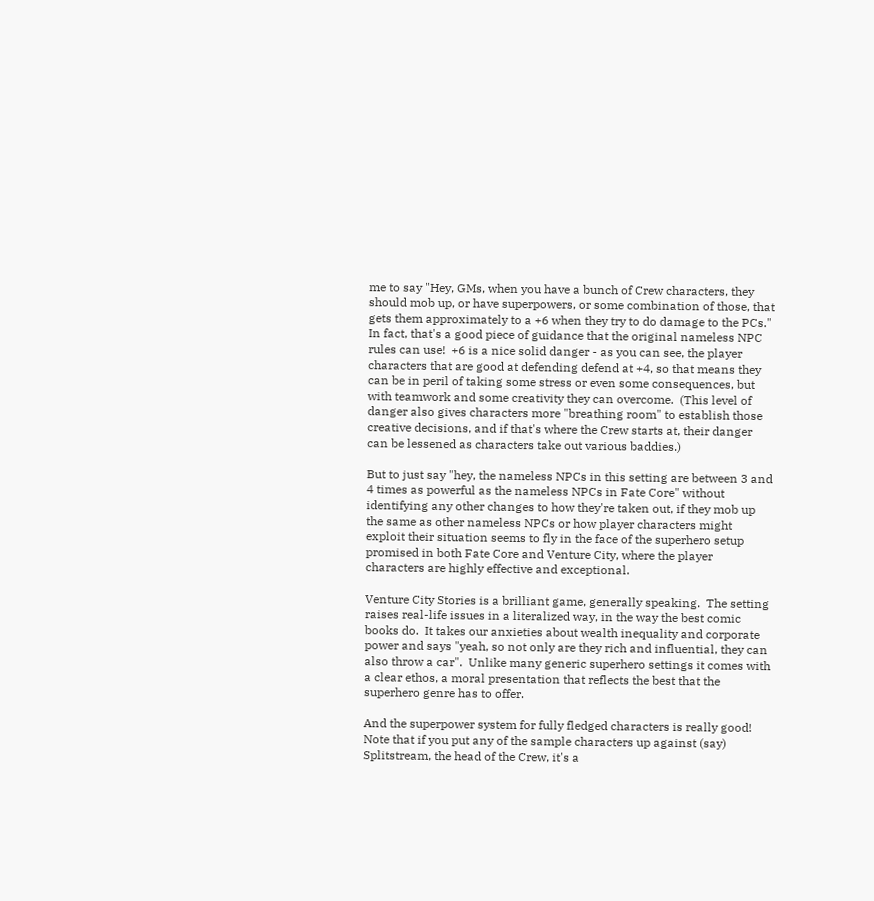me to say "Hey, GMs, when you have a bunch of Crew characters, they should mob up, or have superpowers, or some combination of those, that gets them approximately to a +6 when they try to do damage to the PCs."  In fact, that's a good piece of guidance that the original nameless NPC rules can use!  +6 is a nice solid danger - as you can see, the player characters that are good at defending defend at +4, so that means they can be in peril of taking some stress or even some consequences, but with teamwork and some creativity they can overcome.  (This level of danger also gives characters more "breathing room" to establish those creative decisions, and if that's where the Crew starts at, their danger can be lessened as characters take out various baddies.)

But to just say "hey, the nameless NPCs in this setting are between 3 and 4 times as powerful as the nameless NPCs in Fate Core" without identifying any other changes to how they're taken out, if they mob up the same as other nameless NPCs or how player characters might exploit their situation seems to fly in the face of the superhero setup promised in both Fate Core and Venture City, where the player characters are highly effective and exceptional.

Venture City Stories is a brilliant game, generally speaking.  The setting raises real-life issues in a literalized way, in the way the best comic books do.  It takes our anxieties about wealth inequality and corporate power and says "yeah, so not only are they rich and influential, they can also throw a car".  Unlike many generic superhero settings it comes with a clear ethos, a moral presentation that reflects the best that the superhero genre has to offer.

And the superpower system for fully fledged characters is really good!  Note that if you put any of the sample characters up against (say) Splitstream, the head of the Crew, it's a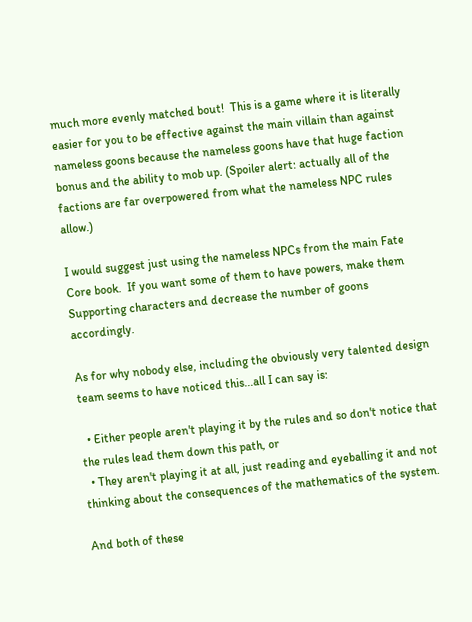much more evenly matched bout!  This is a game where it is literally easier for you to be effective against the main villain than against nameless goons because the nameless goons have that huge faction bonus and the ability to mob up. (Spoiler alert: actually all of the factions are far overpowered from what the nameless NPC rules allow.)

I would suggest just using the nameless NPCs from the main Fate Core book.  If you want some of them to have powers, make them Supporting characters and decrease the number of goons accordingly.

As for why nobody else, including the obviously very talented design team seems to have noticed this...all I can say is:

  • Either people aren't playing it by the rules and so don't notice that the rules lead them down this path, or
  • They aren't playing it at all, just reading and eyeballing it and not thinking about the consequences of the mathematics of the system.

And both of these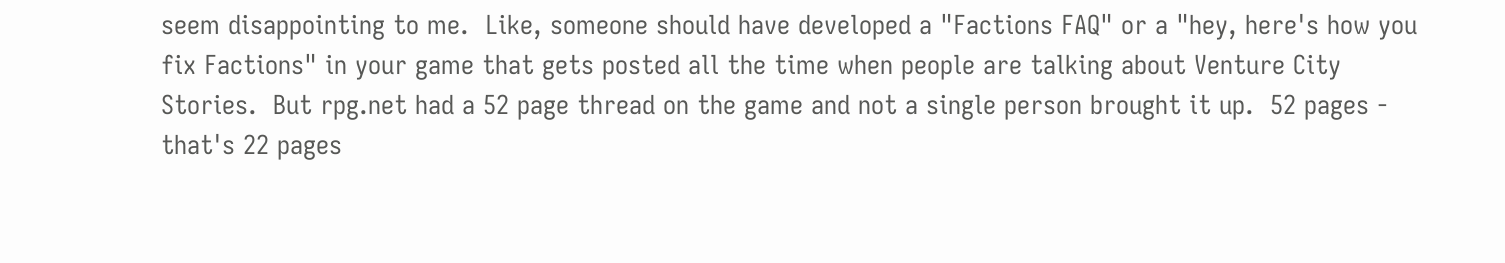seem disappointing to me.  Like, someone should have developed a "Factions FAQ" or a "hey, here's how you fix Factions" in your game that gets posted all the time when people are talking about Venture City Stories.  But rpg.net had a 52 page thread on the game and not a single person brought it up.  52 pages - that's 22 pages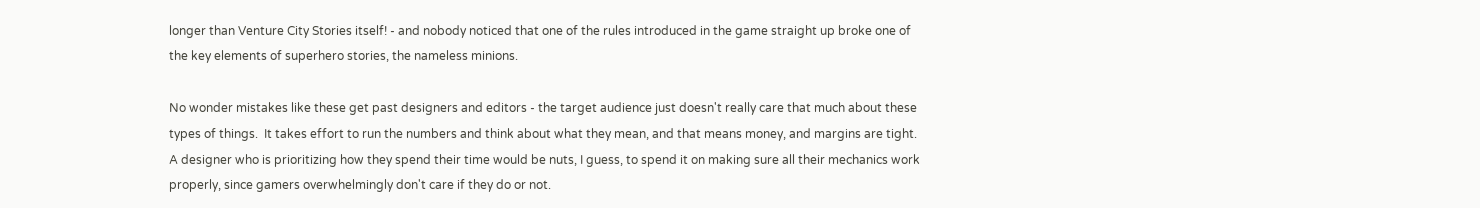longer than Venture City Stories itself! - and nobody noticed that one of the rules introduced in the game straight up broke one of the key elements of superhero stories, the nameless minions.

No wonder mistakes like these get past designers and editors - the target audience just doesn't really care that much about these types of things.  It takes effort to run the numbers and think about what they mean, and that means money, and margins are tight. A designer who is prioritizing how they spend their time would be nuts, I guess, to spend it on making sure all their mechanics work properly, since gamers overwhelmingly don't care if they do or not.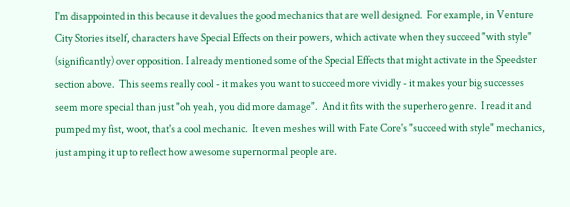I'm disappointed in this because it devalues the good mechanics that are well designed.  For example, in Venture City Stories itself, characters have Special Effects on their powers, which activate when they succeed "with style" (significantly) over opposition. I already mentioned some of the Special Effects that might activate in the Speedster section above.  This seems really cool - it makes you want to succeed more vividly - it makes your big successes seem more special than just "oh yeah, you did more damage".  And it fits with the superhero genre.  I read it and pumped my fist, woot, that's a cool mechanic.  It even meshes will with Fate Core's "succeed with style" mechanics, just amping it up to reflect how awesome supernormal people are.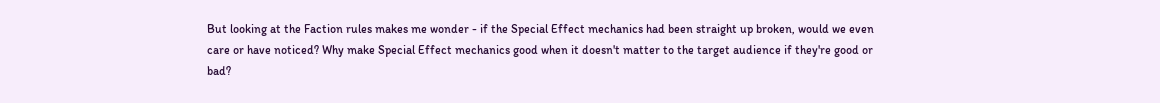But looking at the Faction rules makes me wonder - if the Special Effect mechanics had been straight up broken, would we even care or have noticed? Why make Special Effect mechanics good when it doesn't matter to the target audience if they're good or bad?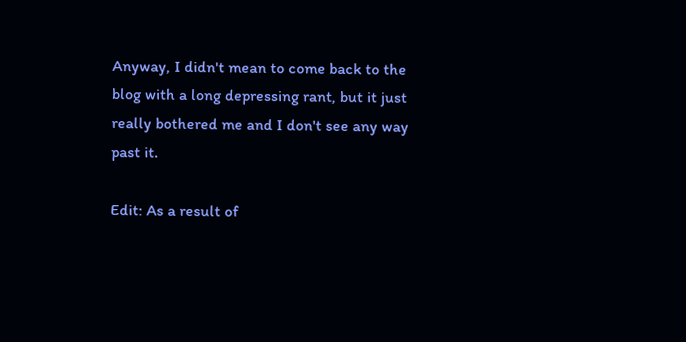Anyway, I didn't mean to come back to the blog with a long depressing rant, but it just really bothered me and I don't see any way past it.

Edit: As a result of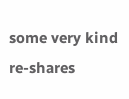some very kind re-shares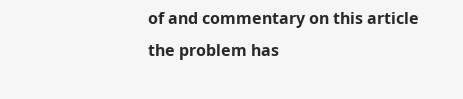of and commentary on this article the problem has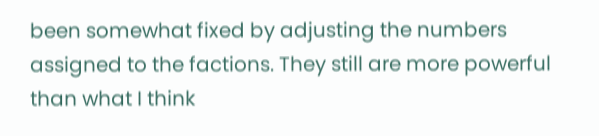been somewhat fixed by adjusting the numbers assigned to the factions. They still are more powerful than what I think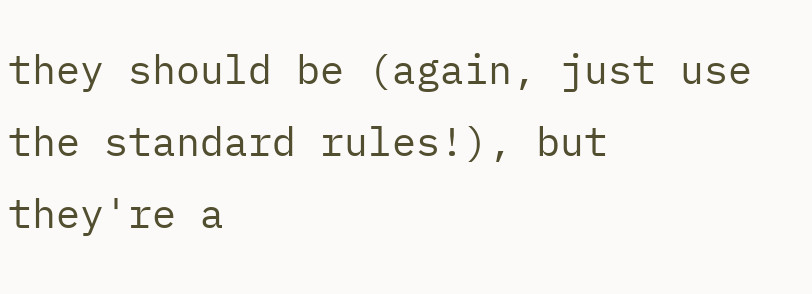they should be (again, just use the standard rules!), but they're a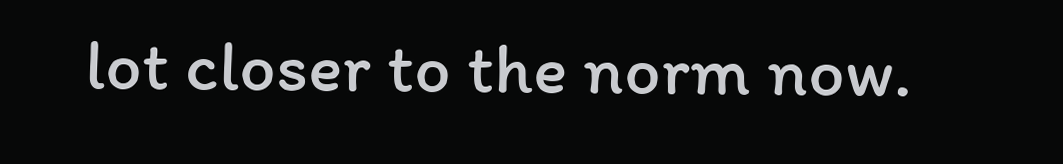lot closer to the norm now.